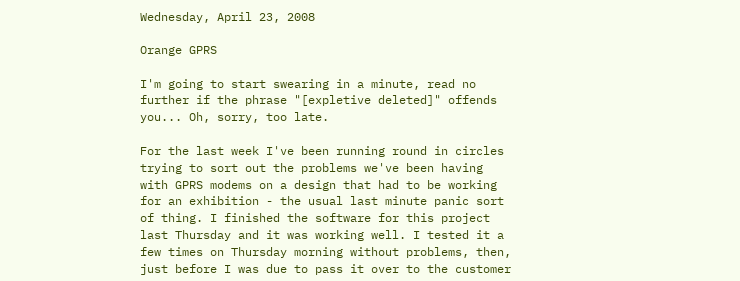Wednesday, April 23, 2008

Orange GPRS

I'm going to start swearing in a minute, read no further if the phrase "[expletive deleted]" offends you... Oh, sorry, too late.

For the last week I've been running round in circles trying to sort out the problems we've been having with GPRS modems on a design that had to be working for an exhibition - the usual last minute panic sort of thing. I finished the software for this project last Thursday and it was working well. I tested it a few times on Thursday morning without problems, then, just before I was due to pass it over to the customer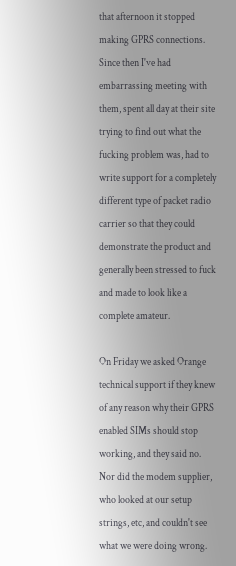that afternoon it stopped making GPRS connections. Since then I've had embarrassing meeting with them, spent all day at their site trying to find out what the fucking problem was, had to write support for a completely different type of packet radio carrier so that they could demonstrate the product and generally been stressed to fuck and made to look like a complete amateur.

On Friday we asked Orange technical support if they knew of any reason why their GPRS enabled SIMs should stop working, and they said no. Nor did the modem supplier, who looked at our setup strings, etc, and couldn't see what we were doing wrong.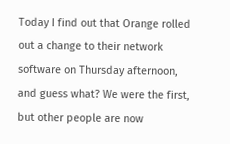Today I find out that Orange rolled out a change to their network software on Thursday afternoon, and guess what? We were the first, but other people are now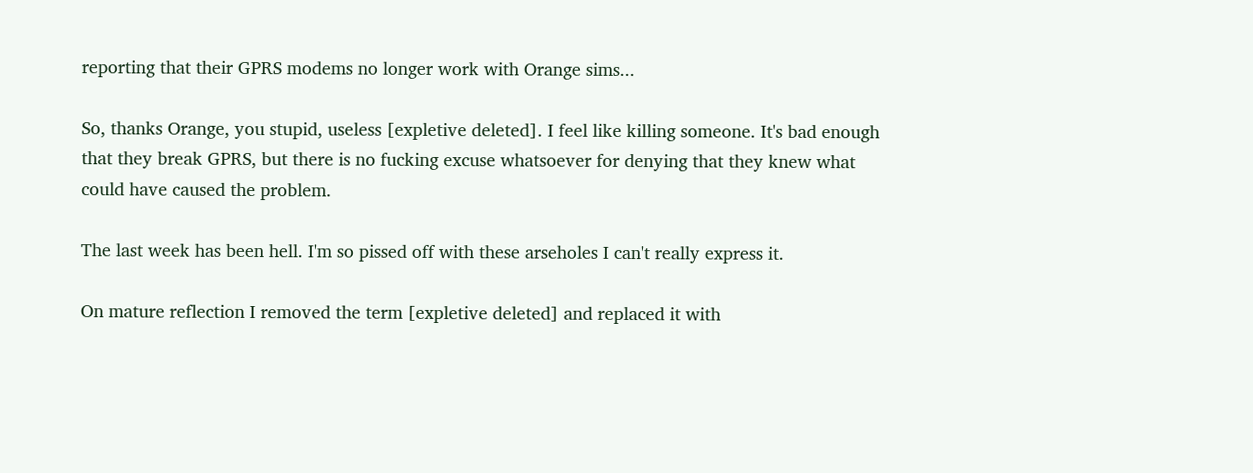reporting that their GPRS modems no longer work with Orange sims...

So, thanks Orange, you stupid, useless [expletive deleted]. I feel like killing someone. It's bad enough that they break GPRS, but there is no fucking excuse whatsoever for denying that they knew what could have caused the problem.

The last week has been hell. I'm so pissed off with these arseholes I can't really express it.

On mature reflection I removed the term [expletive deleted] and replaced it with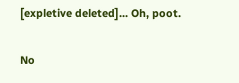[expletive deleted]... Oh, poot.

No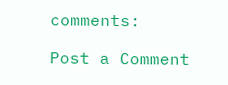comments:

Post a Comment